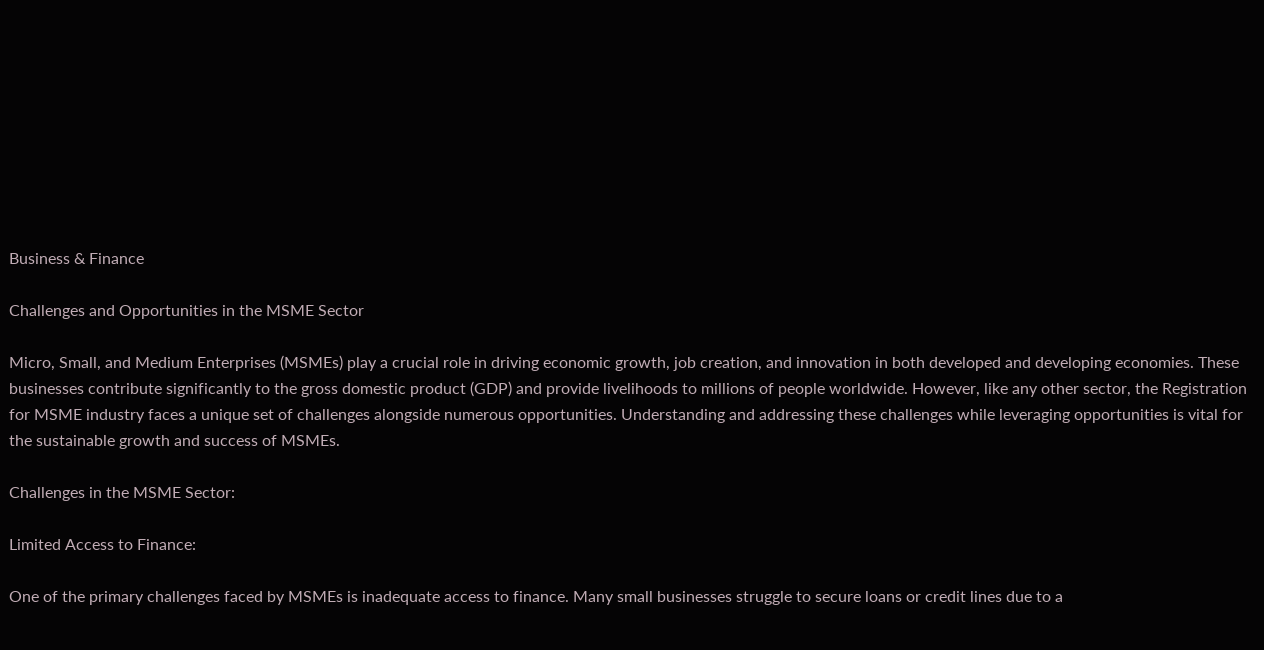Business & Finance

Challenges and Opportunities in the MSME Sector

Micro, Small, and Medium Enterprises (MSMEs) play a crucial role in driving economic growth, job creation, and innovation in both developed and developing economies. These businesses contribute significantly to the gross domestic product (GDP) and provide livelihoods to millions of people worldwide. However, like any other sector, the Registration for MSME industry faces a unique set of challenges alongside numerous opportunities. Understanding and addressing these challenges while leveraging opportunities is vital for the sustainable growth and success of MSMEs.

Challenges in the MSME Sector:

Limited Access to Finance:

One of the primary challenges faced by MSMEs is inadequate access to finance. Many small businesses struggle to secure loans or credit lines due to a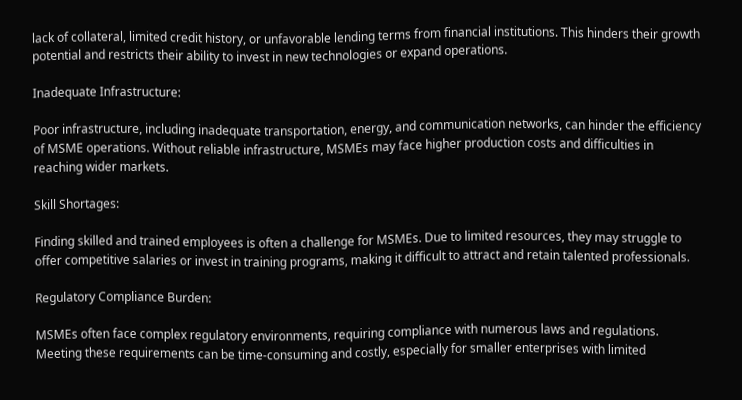lack of collateral, limited credit history, or unfavorable lending terms from financial institutions. This hinders their growth potential and restricts their ability to invest in new technologies or expand operations.

Inadequate Infrastructure:

Poor infrastructure, including inadequate transportation, energy, and communication networks, can hinder the efficiency of MSME operations. Without reliable infrastructure, MSMEs may face higher production costs and difficulties in reaching wider markets.

Skill Shortages:

Finding skilled and trained employees is often a challenge for MSMEs. Due to limited resources, they may struggle to offer competitive salaries or invest in training programs, making it difficult to attract and retain talented professionals.

Regulatory Compliance Burden:

MSMEs often face complex regulatory environments, requiring compliance with numerous laws and regulations. Meeting these requirements can be time-consuming and costly, especially for smaller enterprises with limited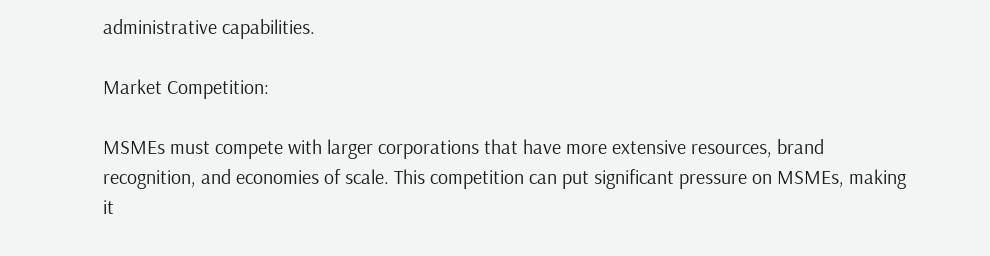administrative capabilities.

Market Competition:

MSMEs must compete with larger corporations that have more extensive resources, brand recognition, and economies of scale. This competition can put significant pressure on MSMEs, making it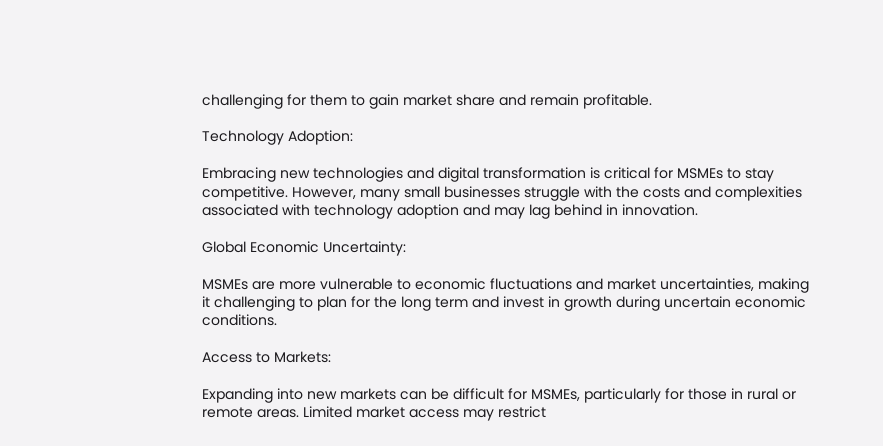challenging for them to gain market share and remain profitable.

Technology Adoption:

Embracing new technologies and digital transformation is critical for MSMEs to stay competitive. However, many small businesses struggle with the costs and complexities associated with technology adoption and may lag behind in innovation.

Global Economic Uncertainty:

MSMEs are more vulnerable to economic fluctuations and market uncertainties, making it challenging to plan for the long term and invest in growth during uncertain economic conditions.

Access to Markets:

Expanding into new markets can be difficult for MSMEs, particularly for those in rural or remote areas. Limited market access may restrict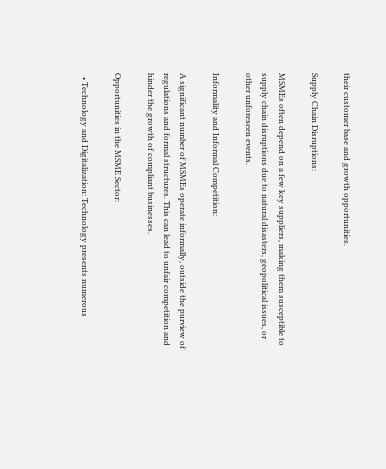their customer base and growth opportunities.

Supply Chain Disruptions:

MSMEs often depend on a few key suppliers, making them susceptible to supply chain disruptions due to natural disasters, geopolitical issues, or other unforeseen events.

Informality and Informal Competition:

A significant number of MSMEs operate informally, outside the purview of regulations and formal structures. This can lead to unfair competition and hinder the growth of compliant businesses.

Opportunities in the MSME Sector:

  • Technology and Digitalization: Technology presents numerous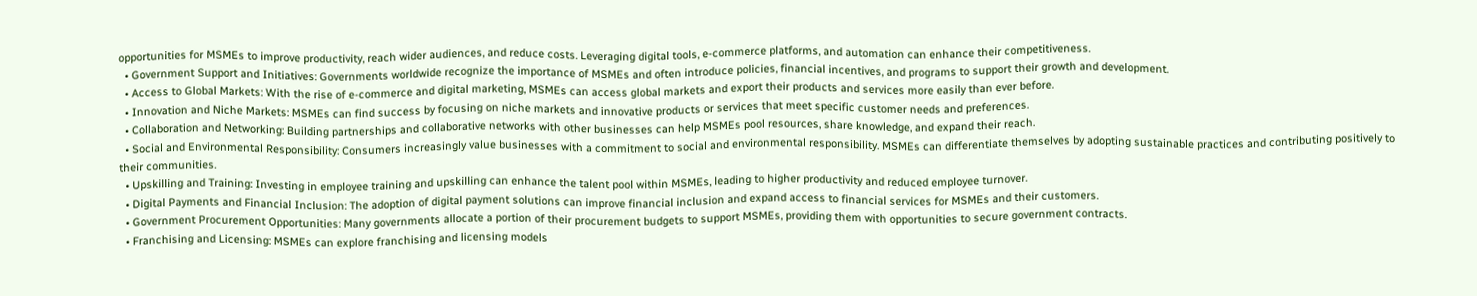opportunities for MSMEs to improve productivity, reach wider audiences, and reduce costs. Leveraging digital tools, e-commerce platforms, and automation can enhance their competitiveness.
  • Government Support and Initiatives: Governments worldwide recognize the importance of MSMEs and often introduce policies, financial incentives, and programs to support their growth and development.
  • Access to Global Markets: With the rise of e-commerce and digital marketing, MSMEs can access global markets and export their products and services more easily than ever before.
  • Innovation and Niche Markets: MSMEs can find success by focusing on niche markets and innovative products or services that meet specific customer needs and preferences.
  • Collaboration and Networking: Building partnerships and collaborative networks with other businesses can help MSMEs pool resources, share knowledge, and expand their reach.
  • Social and Environmental Responsibility: Consumers increasingly value businesses with a commitment to social and environmental responsibility. MSMEs can differentiate themselves by adopting sustainable practices and contributing positively to their communities.
  • Upskilling and Training: Investing in employee training and upskilling can enhance the talent pool within MSMEs, leading to higher productivity and reduced employee turnover.
  • Digital Payments and Financial Inclusion: The adoption of digital payment solutions can improve financial inclusion and expand access to financial services for MSMEs and their customers.
  • Government Procurement Opportunities: Many governments allocate a portion of their procurement budgets to support MSMEs, providing them with opportunities to secure government contracts.
  • Franchising and Licensing: MSMEs can explore franchising and licensing models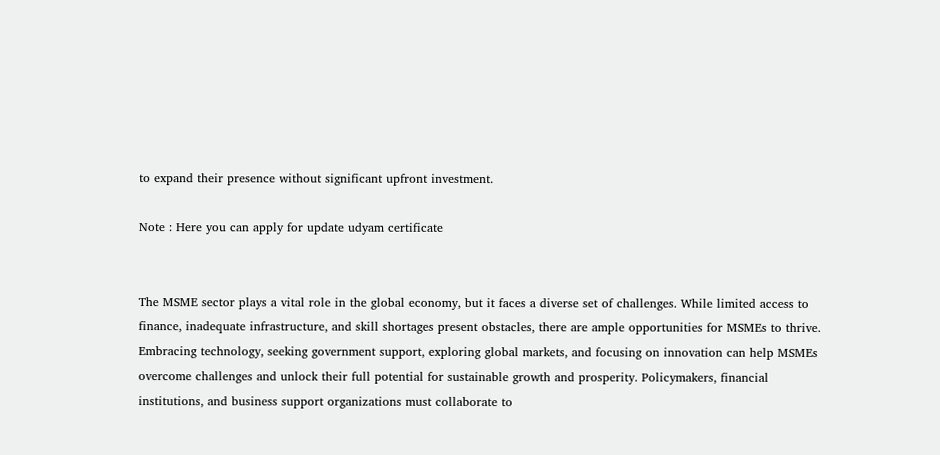to expand their presence without significant upfront investment.

Note : Here you can apply for update udyam certificate


The MSME sector plays a vital role in the global economy, but it faces a diverse set of challenges. While limited access to finance, inadequate infrastructure, and skill shortages present obstacles, there are ample opportunities for MSMEs to thrive. Embracing technology, seeking government support, exploring global markets, and focusing on innovation can help MSMEs overcome challenges and unlock their full potential for sustainable growth and prosperity. Policymakers, financial institutions, and business support organizations must collaborate to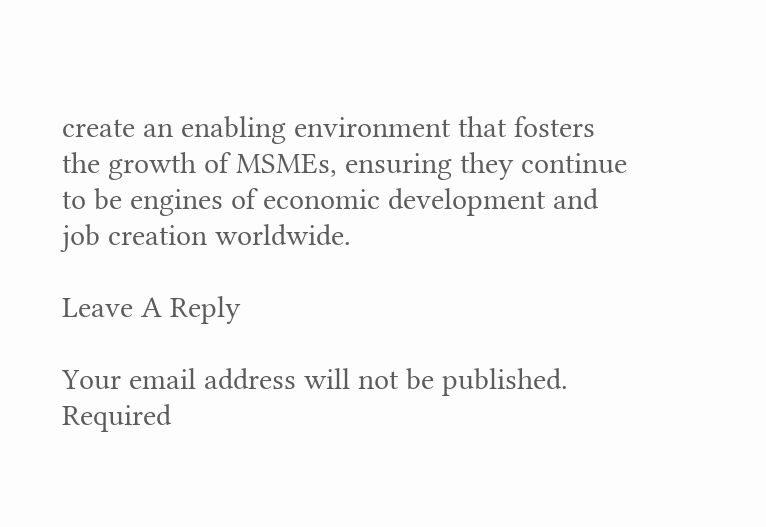create an enabling environment that fosters the growth of MSMEs, ensuring they continue to be engines of economic development and job creation worldwide.

Leave A Reply

Your email address will not be published. Required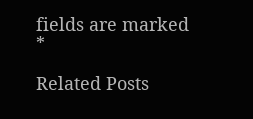fields are marked *

Related Posts